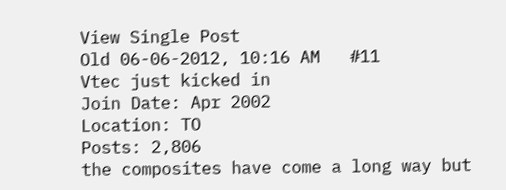View Single Post
Old 06-06-2012, 10:16 AM   #11
Vtec just kicked in
Join Date: Apr 2002
Location: TO
Posts: 2,806
the composites have come a long way but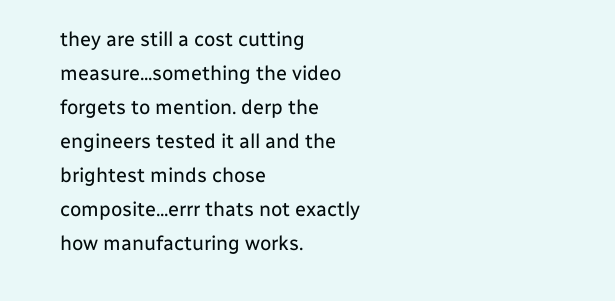they are still a cost cutting measure...something the video forgets to mention. derp the engineers tested it all and the brightest minds chose composite...errr thats not exactly how manufacturing works.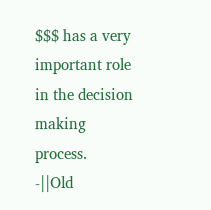$$$ has a very important role in the decision making process.
-||Old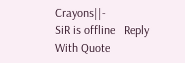Crayons||-
SiR is offline   Reply With Quote